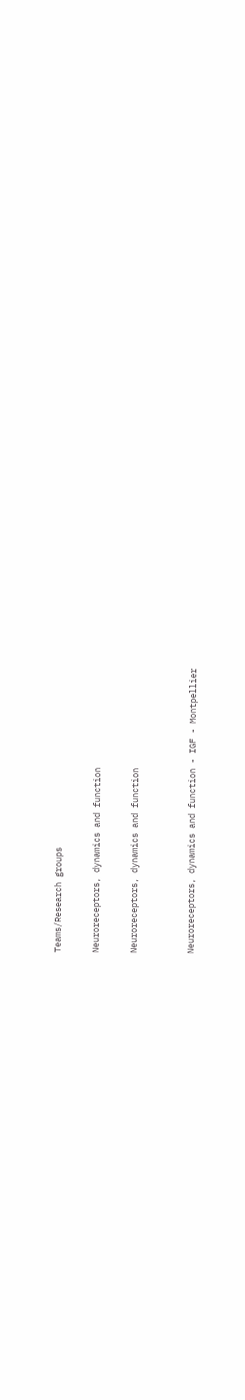Teams/Research groups

Neuroreceptors, dynamics and function

Neuroreceptors, dynamics and function


Neuroreceptors, dynamics and function - IGF - Montpellier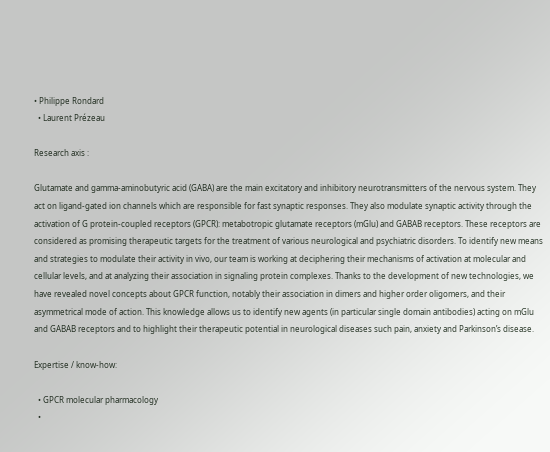• Philippe Rondard
  • Laurent Prézeau

Research axis :

Glutamate and gamma-aminobutyric acid (GABA) are the main excitatory and inhibitory neurotransmitters of the nervous system. They act on ligand-gated ion channels which are responsible for fast synaptic responses. They also modulate synaptic activity through the activation of G protein-coupled receptors (GPCR): metabotropic glutamate receptors (mGlu) and GABAB receptors. These receptors are considered as promising therapeutic targets for the treatment of various neurological and psychiatric disorders. To identify new means and strategies to modulate their activity in vivo, our team is working at deciphering their mechanisms of activation at molecular and cellular levels, and at analyzing their association in signaling protein complexes. Thanks to the development of new technologies, we have revealed novel concepts about GPCR function, notably their association in dimers and higher order oligomers, and their asymmetrical mode of action. This knowledge allows us to identify new agents (in particular single domain antibodies) acting on mGlu and GABAB receptors and to highlight their therapeutic potential in neurological diseases such pain, anxiety and Parkinson’s disease.

Expertise / know-how:

  • GPCR molecular pharmacology
  •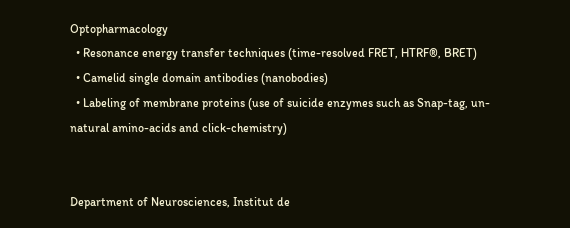Optopharmacology
  • Resonance energy transfer techniques (time-resolved FRET, HTRF®, BRET)
  • Camelid single domain antibodies (nanobodies)
  • Labeling of membrane proteins (use of suicide enzymes such as Snap-tag, un-natural amino-acids and click-chemistry)


Department of Neurosciences, Institut de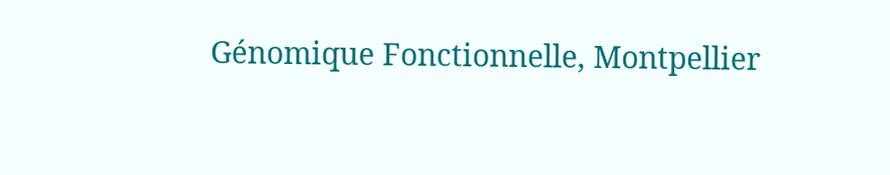Génomique Fonctionnelle, Montpellier